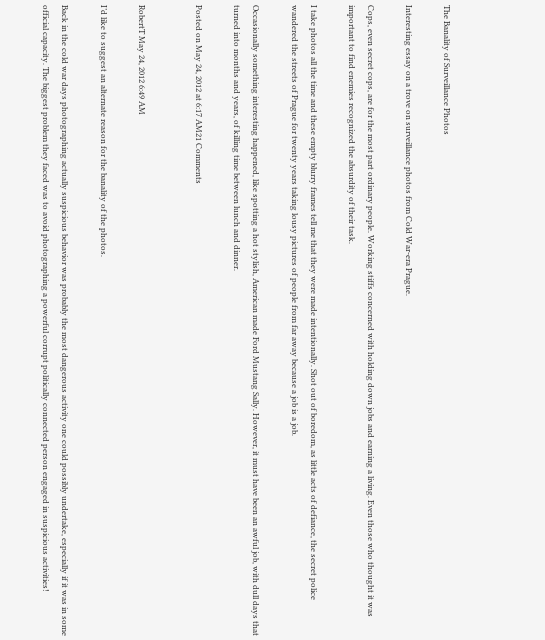The Banality of Surveillance Photos

Interesting essay on a trove on surveillance photos from Cold War-era Prague.

Cops, even secret cops, are for the most part ordinary people. Working stiffs concerned with holding down jobs and earning a living. Even those who thought it was important to find enemies recognized the absurdity of their task.

I take photos all the time and these empty blurry frames tell me that they were made intentionally. Shot out of boredom, as little acts of defiance, the secret police wandered the streets of Prague for twenty years taking lousy pictures of people from far away because a job is a job.

Occasionally something interesting happened, like spotting a hot stylish, American made Ford Mustang Sally. However, it must have been an awful job, with dull days that turned into months and years, of killing time between lunch and dinner.

Posted on May 24, 2012 at 6:17 AM21 Comments


RobertT May 24, 2012 6:49 AM

I’d like to suggest an alternate reason for the banality of the photos.

Back in the cold war days photographing actually suspicious behavior was probably the most dangerous activity one could possibly undertake, especially if it was in some official capacity. The biggest problem they faced was to avoid photographing a powerful corrupt politically connected person engaged in suspicious activities!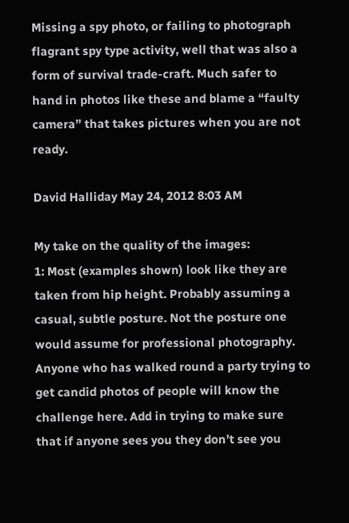Missing a spy photo, or failing to photograph flagrant spy type activity, well that was also a form of survival trade-craft. Much safer to hand in photos like these and blame a “faulty camera” that takes pictures when you are not ready.

David Halliday May 24, 2012 8:03 AM

My take on the quality of the images:
1: Most (examples shown) look like they are taken from hip height. Probably assuming a casual, subtle posture. Not the posture one would assume for professional photography.
Anyone who has walked round a party trying to get candid photos of people will know the challenge here. Add in trying to make sure that if anyone sees you they don’t see you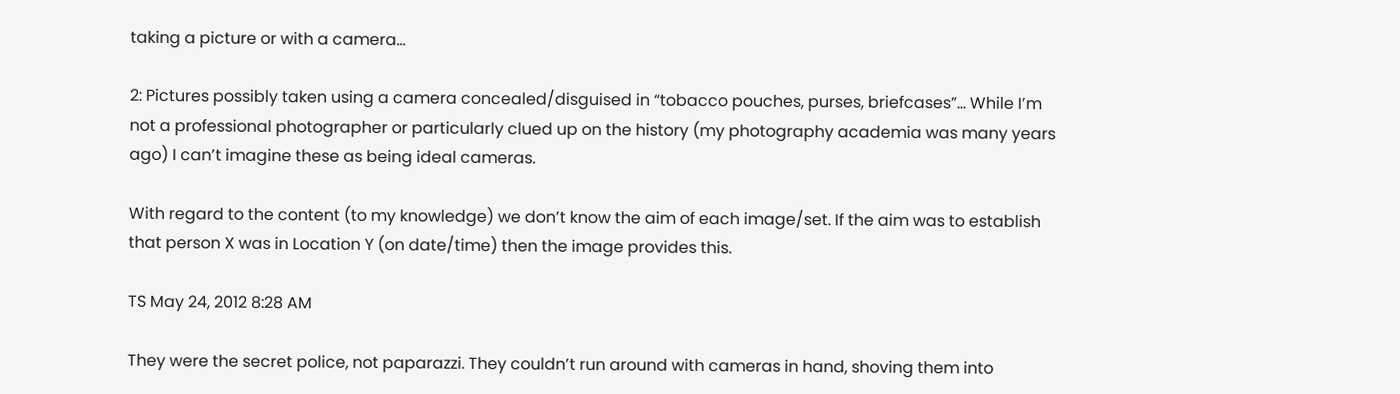taking a picture or with a camera…

2: Pictures possibly taken using a camera concealed/disguised in “tobacco pouches, purses, briefcases”… While I’m not a professional photographer or particularly clued up on the history (my photography academia was many years ago) I can’t imagine these as being ideal cameras.

With regard to the content (to my knowledge) we don’t know the aim of each image/set. If the aim was to establish that person X was in Location Y (on date/time) then the image provides this.

TS May 24, 2012 8:28 AM

They were the secret police, not paparazzi. They couldn’t run around with cameras in hand, shoving them into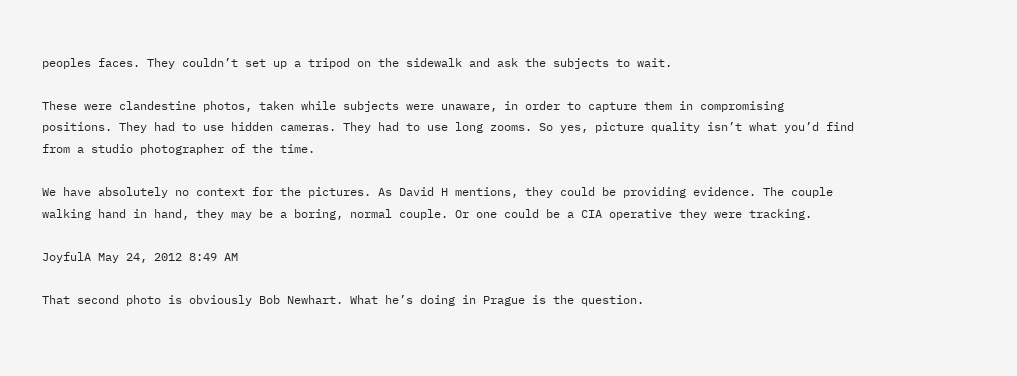peoples faces. They couldn’t set up a tripod on the sidewalk and ask the subjects to wait.

These were clandestine photos, taken while subjects were unaware, in order to capture them in compromising positions. They had to use hidden cameras. They had to use long zooms. So yes, picture quality isn’t what you’d find from a studio photographer of the time.

We have absolutely no context for the pictures. As David H mentions, they could be providing evidence. The couple walking hand in hand, they may be a boring, normal couple. Or one could be a CIA operative they were tracking.

JoyfulA May 24, 2012 8:49 AM

That second photo is obviously Bob Newhart. What he’s doing in Prague is the question.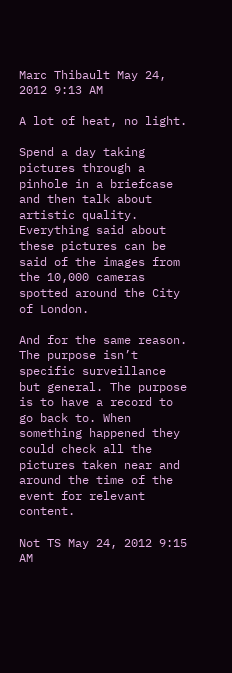Marc Thibault May 24, 2012 9:13 AM

A lot of heat, no light.

Spend a day taking pictures through a pinhole in a briefcase and then talk about artistic quality. Everything said about these pictures can be said of the images from the 10,000 cameras spotted around the City of London.

And for the same reason. The purpose isn’t specific surveillance but general. The purpose is to have a record to go back to. When something happened they could check all the pictures taken near and around the time of the event for relevant content.

Not TS May 24, 2012 9:15 AM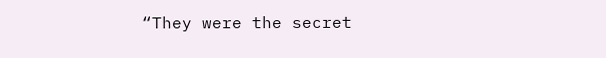“They were the secret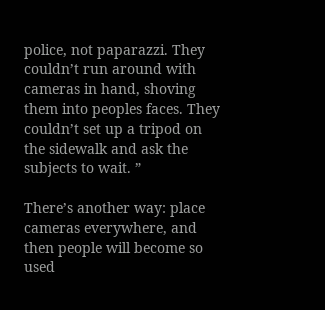police, not paparazzi. They couldn’t run around with cameras in hand, shoving them into peoples faces. They couldn’t set up a tripod on the sidewalk and ask the subjects to wait. ”

There’s another way: place cameras everywhere, and then people will become so used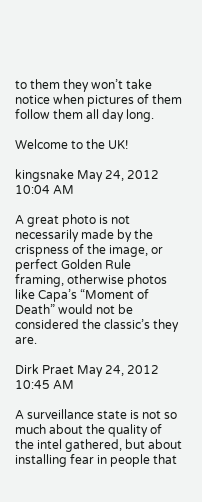to them they won’t take notice when pictures of them follow them all day long.

Welcome to the UK!

kingsnake May 24, 2012 10:04 AM

A great photo is not necessarily made by the crispness of the image, or perfect Golden Rule framing, otherwise photos like Capa’s “Moment of Death” would not be considered the classic’s they are.

Dirk Praet May 24, 2012 10:45 AM

A surveillance state is not so much about the quality of the intel gathered, but about installing fear in people that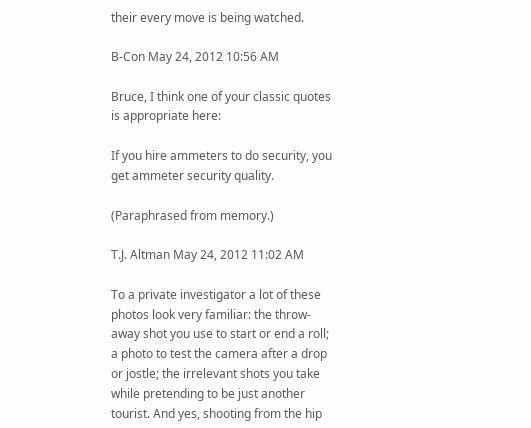their every move is being watched.

B-Con May 24, 2012 10:56 AM

Bruce, I think one of your classic quotes is appropriate here:

If you hire ammeters to do security, you get ammeter security quality.

(Paraphrased from memory.)

T.J. Altman May 24, 2012 11:02 AM

To a private investigator a lot of these photos look very familiar: the throw-away shot you use to start or end a roll; a photo to test the camera after a drop or jostle; the irrelevant shots you take while pretending to be just another tourist. And yes, shooting from the hip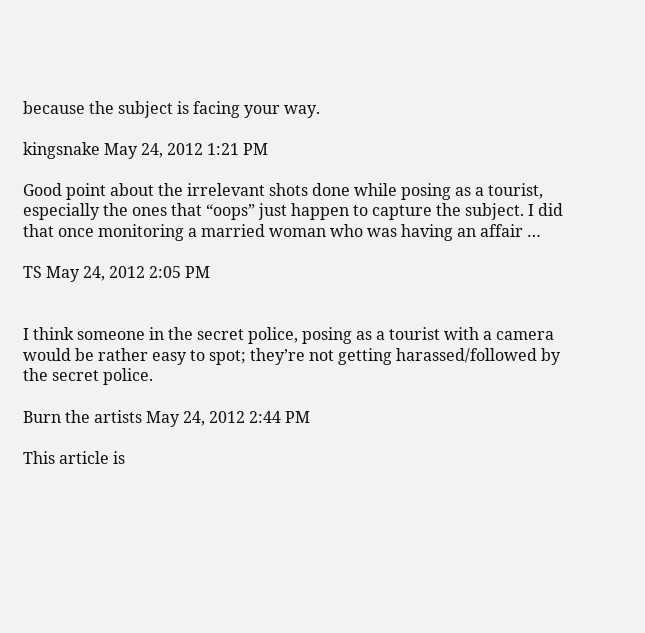because the subject is facing your way.

kingsnake May 24, 2012 1:21 PM

Good point about the irrelevant shots done while posing as a tourist, especially the ones that “oops” just happen to capture the subject. I did that once monitoring a married woman who was having an affair …

TS May 24, 2012 2:05 PM


I think someone in the secret police, posing as a tourist with a camera would be rather easy to spot; they’re not getting harassed/followed by the secret police.

Burn the artists May 24, 2012 2:44 PM

This article is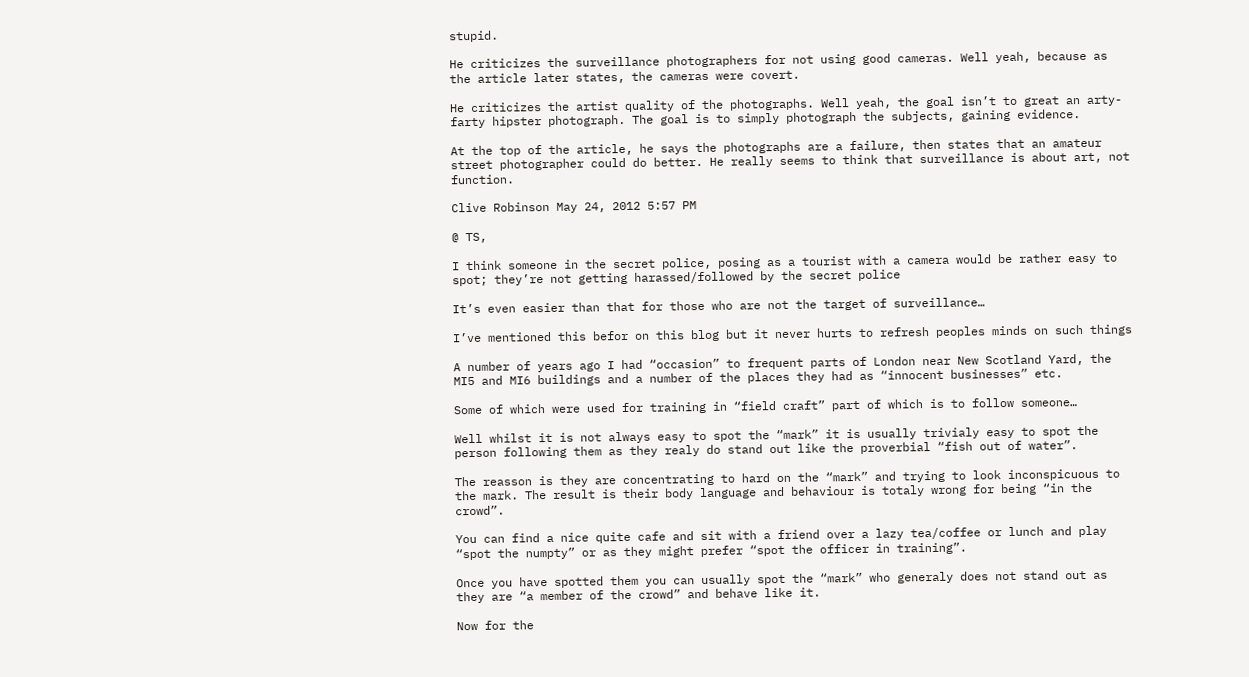stupid.

He criticizes the surveillance photographers for not using good cameras. Well yeah, because as the article later states, the cameras were covert.

He criticizes the artist quality of the photographs. Well yeah, the goal isn’t to great an arty-farty hipster photograph. The goal is to simply photograph the subjects, gaining evidence.

At the top of the article, he says the photographs are a failure, then states that an amateur street photographer could do better. He really seems to think that surveillance is about art, not function.

Clive Robinson May 24, 2012 5:57 PM

@ TS,

I think someone in the secret police, posing as a tourist with a camera would be rather easy to spot; they’re not getting harassed/followed by the secret police

It’s even easier than that for those who are not the target of surveillance…

I’ve mentioned this befor on this blog but it never hurts to refresh peoples minds on such things

A number of years ago I had “occasion” to frequent parts of London near New Scotland Yard, the MI5 and MI6 buildings and a number of the places they had as “innocent businesses” etc.

Some of which were used for training in “field craft” part of which is to follow someone…

Well whilst it is not always easy to spot the “mark” it is usually trivialy easy to spot the person following them as they realy do stand out like the proverbial “fish out of water”.

The reasson is they are concentrating to hard on the “mark” and trying to look inconspicuous to the mark. The result is their body language and behaviour is totaly wrong for being “in the crowd”.

You can find a nice quite cafe and sit with a friend over a lazy tea/coffee or lunch and play “spot the numpty” or as they might prefer “spot the officer in training”.

Once you have spotted them you can usually spot the “mark” who generaly does not stand out as they are “a member of the crowd” and behave like it.

Now for the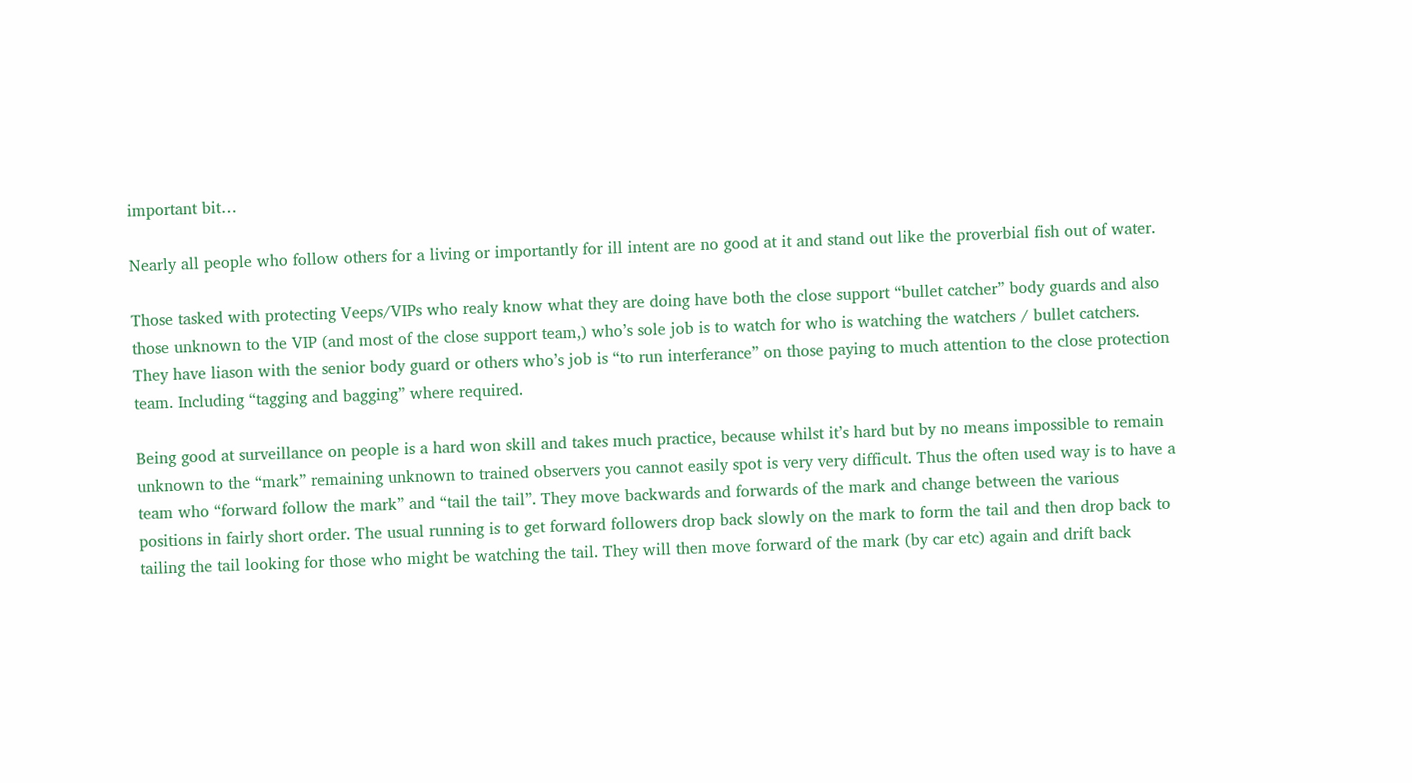important bit…

Nearly all people who follow others for a living or importantly for ill intent are no good at it and stand out like the proverbial fish out of water.

Those tasked with protecting Veeps/VIPs who realy know what they are doing have both the close support “bullet catcher” body guards and also those unknown to the VIP (and most of the close support team,) who’s sole job is to watch for who is watching the watchers / bullet catchers. They have liason with the senior body guard or others who’s job is “to run interferance” on those paying to much attention to the close protection team. Including “tagging and bagging” where required.

Being good at surveillance on people is a hard won skill and takes much practice, because whilst it’s hard but by no means impossible to remain unknown to the “mark” remaining unknown to trained observers you cannot easily spot is very very difficult. Thus the often used way is to have a team who “forward follow the mark” and “tail the tail”. They move backwards and forwards of the mark and change between the various positions in fairly short order. The usual running is to get forward followers drop back slowly on the mark to form the tail and then drop back to tailing the tail looking for those who might be watching the tail. They will then move forward of the mark (by car etc) again and drift back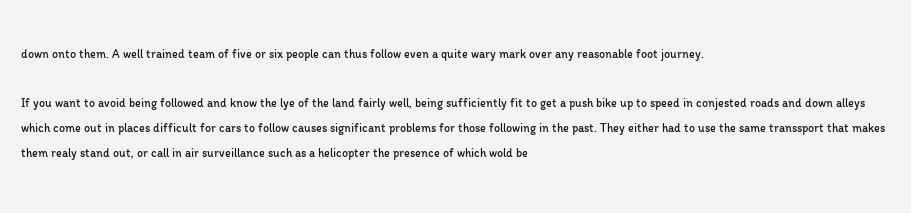down onto them. A well trained team of five or six people can thus follow even a quite wary mark over any reasonable foot journey.

If you want to avoid being followed and know the lye of the land fairly well, being sufficiently fit to get a push bike up to speed in conjested roads and down alleys which come out in places difficult for cars to follow causes significant problems for those following in the past. They either had to use the same transsport that makes them realy stand out, or call in air surveillance such as a helicopter the presence of which wold be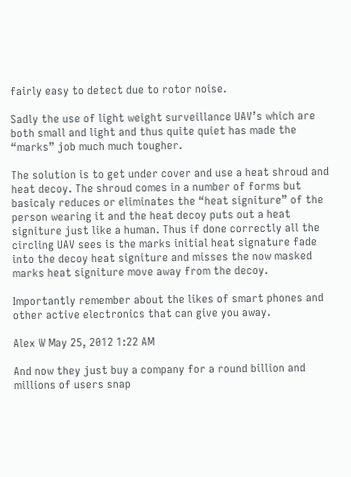fairly easy to detect due to rotor noise.

Sadly the use of light weight surveillance UAV’s which are both small and light and thus quite quiet has made the “marks” job much much tougher.

The solution is to get under cover and use a heat shroud and heat decoy. The shroud comes in a number of forms but basicaly reduces or eliminates the “heat signiture” of the person wearing it and the heat decoy puts out a heat signiture just like a human. Thus if done correctly all the circling UAV sees is the marks initial heat signature fade into the decoy heat signiture and misses the now masked marks heat signiture move away from the decoy.

Importantly remember about the likes of smart phones and other active electronics that can give you away.

Alex W May 25, 2012 1:22 AM

And now they just buy a company for a round billion and millions of users snap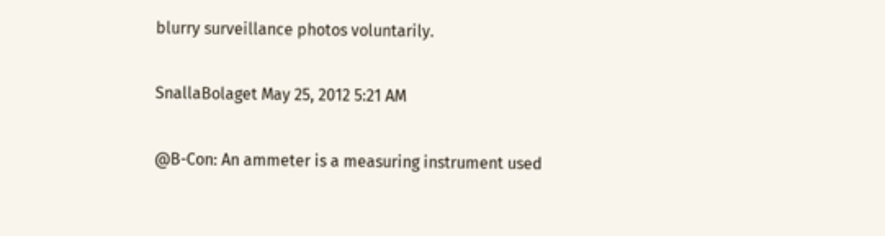blurry surveillance photos voluntarily.

SnallaBolaget May 25, 2012 5:21 AM

@B-Con: An ammeter is a measuring instrument used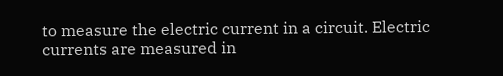to measure the electric current in a circuit. Electric currents are measured in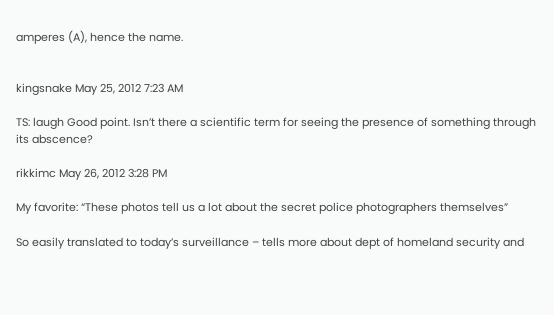amperes (A), hence the name.


kingsnake May 25, 2012 7:23 AM

TS: laugh Good point. Isn’t there a scientific term for seeing the presence of something through its abscence?

rikkimc May 26, 2012 3:28 PM

My favorite: “These photos tell us a lot about the secret police photographers themselves”

So easily translated to today’s surveillance – tells more about dept of homeland security and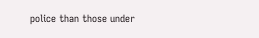police than those under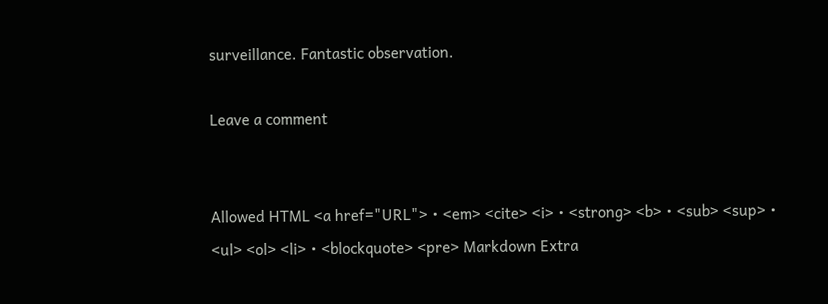surveillance. Fantastic observation.

Leave a comment


Allowed HTML <a href="URL"> • <em> <cite> <i> • <strong> <b> • <sub> <sup> • <ul> <ol> <li> • <blockquote> <pre> Markdown Extra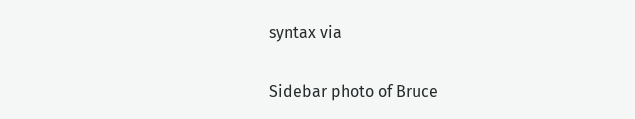syntax via

Sidebar photo of Bruce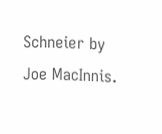Schneier by Joe MacInnis.